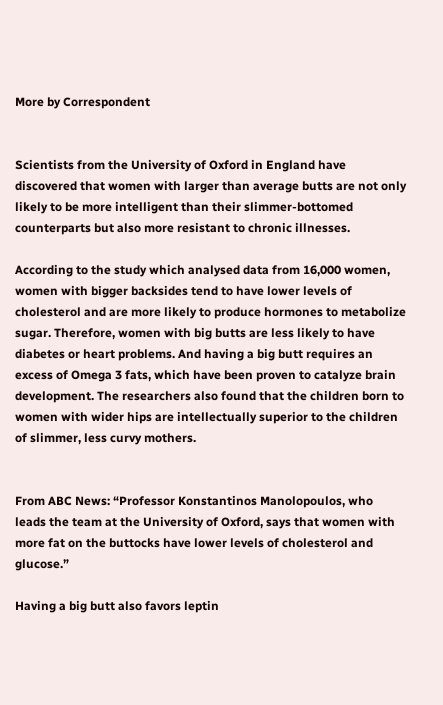More by Correspondent


Scientists from the University of Oxford in England have discovered that women with larger than average butts are not only likely to be more intelligent than their slimmer-bottomed counterparts but also more resistant to chronic illnesses.

According to the study which analysed data from 16,000 women, women with bigger backsides tend to have lower levels of cholesterol and are more likely to produce hormones to metabolize sugar. Therefore, women with big butts are less likely to have diabetes or heart problems. And having a big butt requires an excess of Omega 3 fats, which have been proven to catalyze brain development. The researchers also found that the children born to women with wider hips are intellectually superior to the children of slimmer, less curvy mothers.


From ABC News: “Professor Konstantinos Manolopoulos, who leads the team at the University of Oxford, says that women with more fat on the buttocks have lower levels of cholesterol and glucose.”

Having a big butt also favors leptin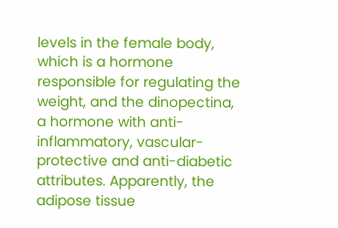levels in the female body, which is a hormone responsible for regulating the weight, and the dinopectina, a hormone with anti-inflammatory, vascular-protective and anti-diabetic attributes. Apparently, the adipose tissue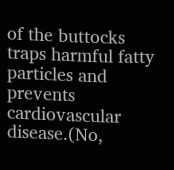of the buttocks traps harmful fatty particles and prevents cardiovascular disease.(No,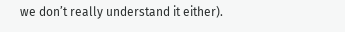we don’t really understand it either).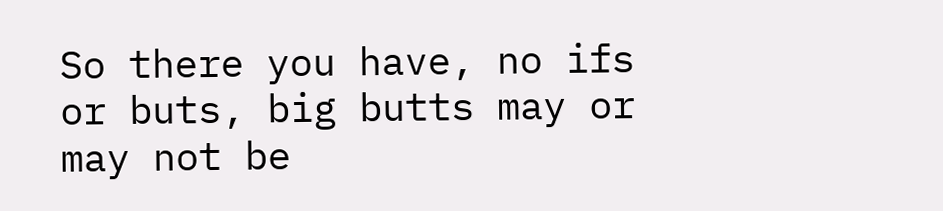So there you have, no ifs or buts, big butts may or may not be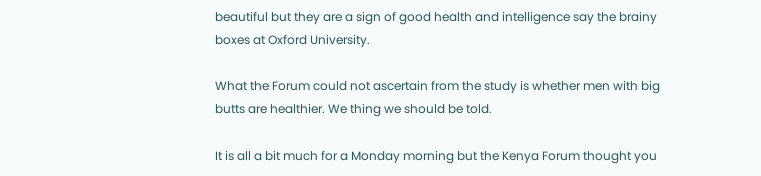beautiful but they are a sign of good health and intelligence say the brainy boxes at Oxford University.

What the Forum could not ascertain from the study is whether men with big butts are healthier. We thing we should be told.

It is all a bit much for a Monday morning but the Kenya Forum thought you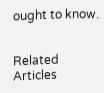ought to know.


Related Articles